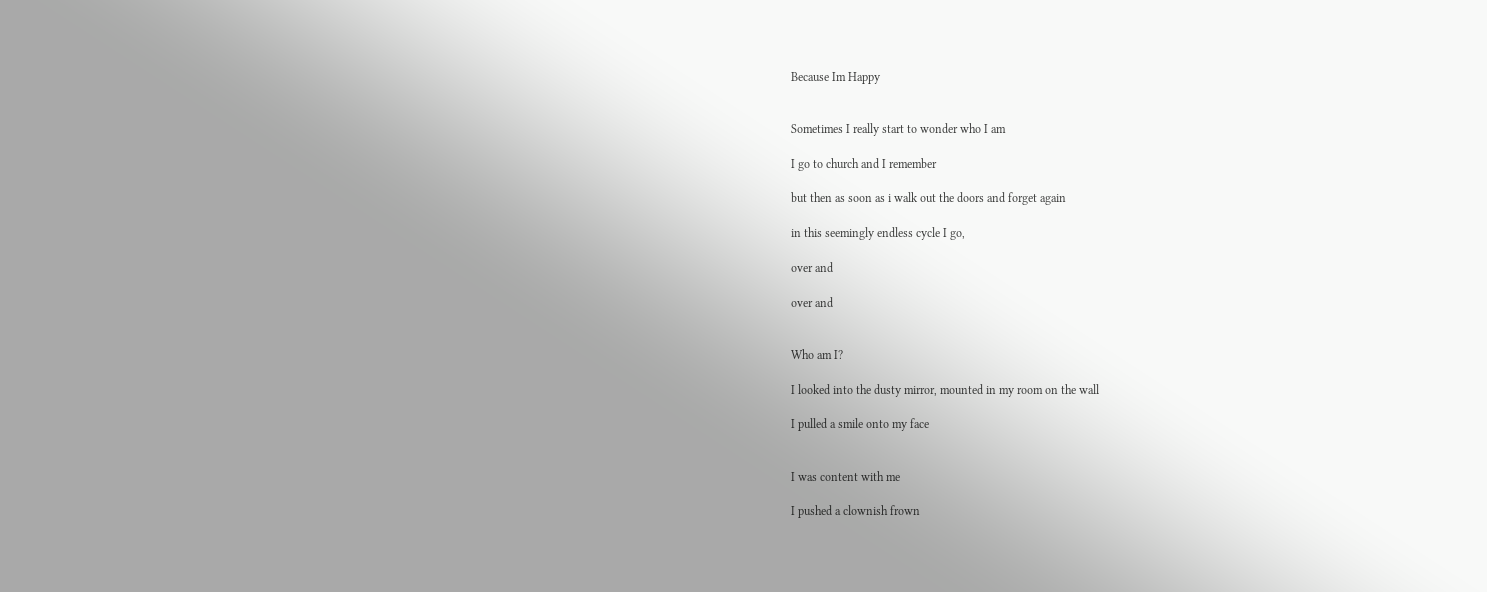Because Im Happy


Sometimes I really start to wonder who I am

I go to church and I remember

but then as soon as i walk out the doors and forget again

in this seemingly endless cycle I go,

over and

over and


Who am I?

I looked into the dusty mirror, mounted in my room on the wall

I pulled a smile onto my face


I was content with me

I pushed a clownish frown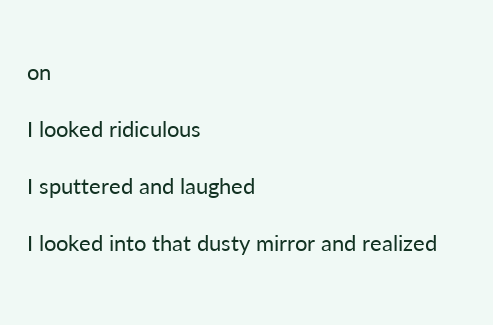on

I looked ridiculous

I sputtered and laughed

I looked into that dusty mirror and realized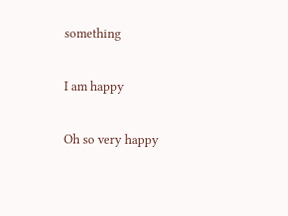something

I am happy

Oh so very happy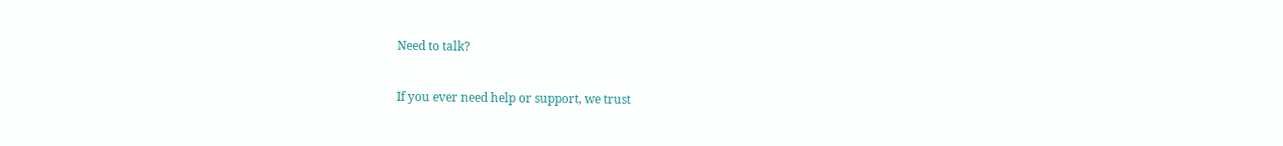Need to talk?

If you ever need help or support, we trust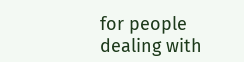for people dealing with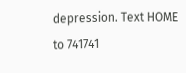depression. Text HOME to 741741